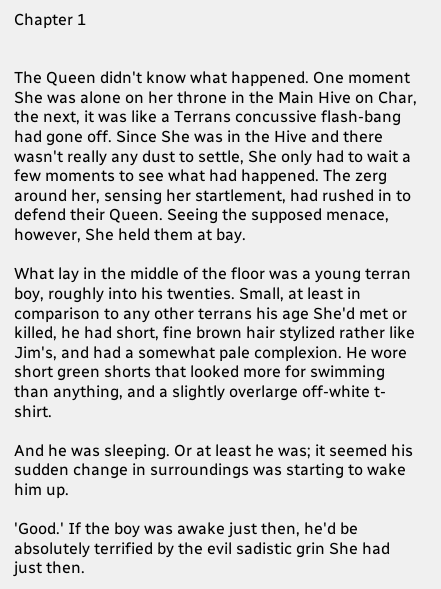Chapter 1


The Queen didn't know what happened. One moment She was alone on her throne in the Main Hive on Char, the next, it was like a Terrans concussive flash-bang had gone off. Since She was in the Hive and there wasn't really any dust to settle, She only had to wait a few moments to see what had happened. The zerg around her, sensing her startlement, had rushed in to defend their Queen. Seeing the supposed menace, however, She held them at bay.

What lay in the middle of the floor was a young terran boy, roughly into his twenties. Small, at least in comparison to any other terrans his age She'd met or killed, he had short, fine brown hair stylized rather like Jim's, and had a somewhat pale complexion. He wore short green shorts that looked more for swimming than anything, and a slightly overlarge off-white t-shirt.

And he was sleeping. Or at least he was; it seemed his sudden change in surroundings was starting to wake him up.

'Good.' If the boy was awake just then, he'd be absolutely terrified by the evil sadistic grin She had just then.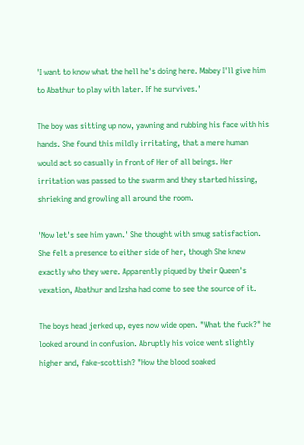'I want to know what the hell he's doing here. Mabey I'll give him to Abathur to play with later. If he survives.'

The boy was sitting up now, yawning and rubbing his face with his hands. She found this mildly irritating, that a mere human would act so casually in front of Her of all beings. Her irritation was passed to the swarm and they started hissing, shrieking and growling all around the room.

'Now let's see him yawn.' She thought with smug satisfaction. She felt a presence to either side of her, though She knew exactly who they were. Apparently piqued by their Queen's vexation, Abathur and Izsha had come to see the source of it.

The boys head jerked up, eyes now wide open. "What the fuck?" he looked around in confusion. Abruptly his voice went slightly higher and, fake-scottish? "How the blood soaked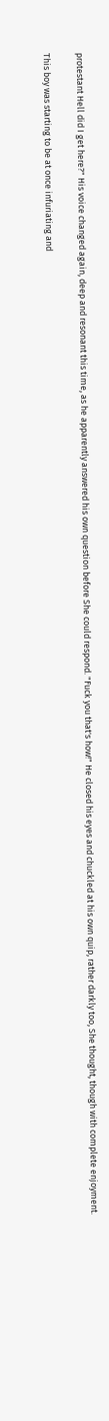protestant Hell did I get here?" His voice changed again, deep and resonant this time, as he apparently answered his own question before She could respond. "Fuck you that's how!" He closed his eyes and chuckled at his own quip, rather darkly too, She thought, though with complete enjoyment.

This boy was starting to be at once infuriating and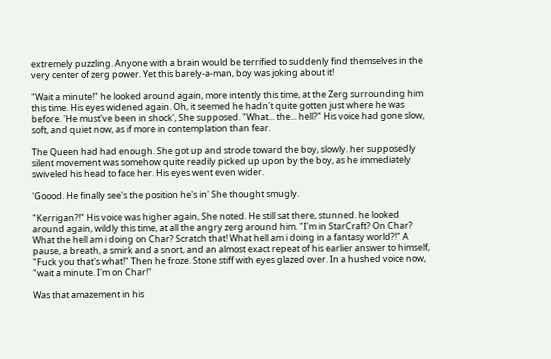extremely puzzling. Anyone with a brain would be terrified to suddenly find themselves in the very center of zerg power. Yet this barely-a-man, boy was joking about it!

"Wait a minute!" he looked around again, more intently this time, at the Zerg surrounding him this time. His eyes widened again. Oh, it seemed he hadn't quite gotten just where he was before. 'He must've been in shock', She supposed. "What... the... hell?" His voice had gone slow, soft, and quiet now, as if more in contemplation than fear.

The Queen had had enough. She got up and strode toward the boy, slowly. her supposedly silent movement was somehow quite readily picked up upon by the boy, as he immediately swiveled his head to face her. His eyes went even wider.

'Goood. He finally see's the position he's in' She thought smugly.

"Kerrigan?!" His voice was higher again, She noted. He still sat there, stunned. he looked around again, wildly this time, at all the angry zerg around him. "I'm in StarCraft? On Char? What the hell am i doing on Char? Scratch that! What hell am i doing in a fantasy world?!" A pause, a breath, a smirk and a snort, and an almost exact repeat of his earlier answer to himself, "Fuck you that's what!" Then he froze. Stone stiff with eyes glazed over. In a hushed voice now, "wait a minute. I'm on Char!"

Was that amazement in his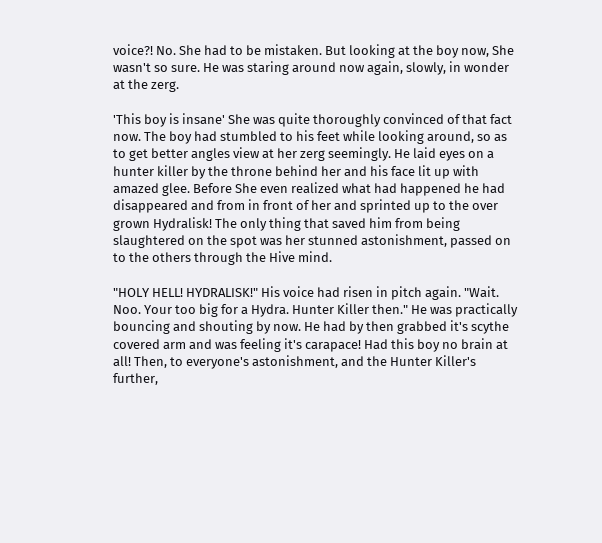voice?! No. She had to be mistaken. But looking at the boy now, She wasn't so sure. He was staring around now again, slowly, in wonder at the zerg.

'This boy is insane' She was quite thoroughly convinced of that fact now. The boy had stumbled to his feet while looking around, so as to get better angles view at her zerg seemingly. He laid eyes on a hunter killer by the throne behind her and his face lit up with amazed glee. Before She even realized what had happened he had disappeared and from in front of her and sprinted up to the over grown Hydralisk! The only thing that saved him from being slaughtered on the spot was her stunned astonishment, passed on to the others through the Hive mind.

"HOLY HELL! HYDRALISK!" His voice had risen in pitch again. "Wait. Noo. Your too big for a Hydra. Hunter Killer then." He was practically bouncing and shouting by now. He had by then grabbed it's scythe covered arm and was feeling it's carapace! Had this boy no brain at all! Then, to everyone's astonishment, and the Hunter Killer's further,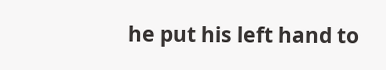he put his left hand to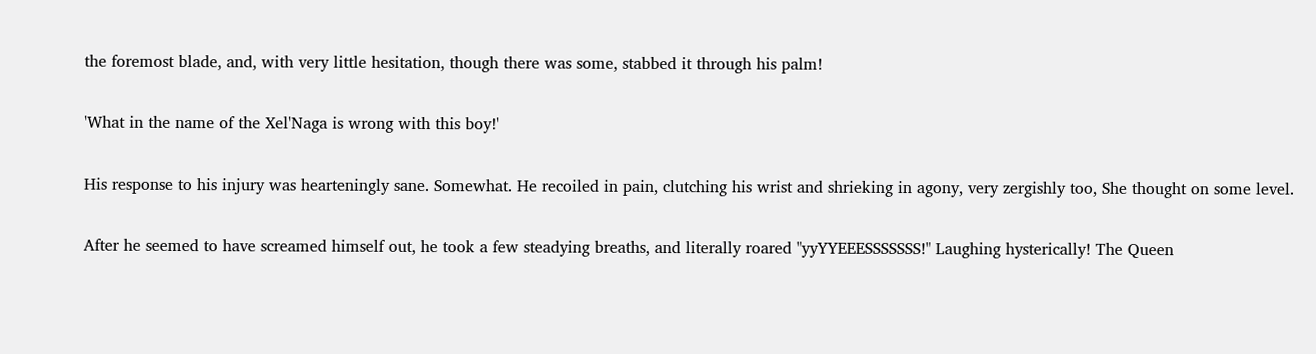the foremost blade, and, with very little hesitation, though there was some, stabbed it through his palm!

'What in the name of the Xel'Naga is wrong with this boy!'

His response to his injury was hearteningly sane. Somewhat. He recoiled in pain, clutching his wrist and shrieking in agony, very zergishly too, She thought on some level.

After he seemed to have screamed himself out, he took a few steadying breaths, and literally roared "yyYYEEESSSSSSS!" Laughing hysterically! The Queen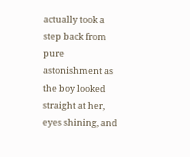actually took a step back from pure astonishment as the boy looked straight at her, eyes shining, and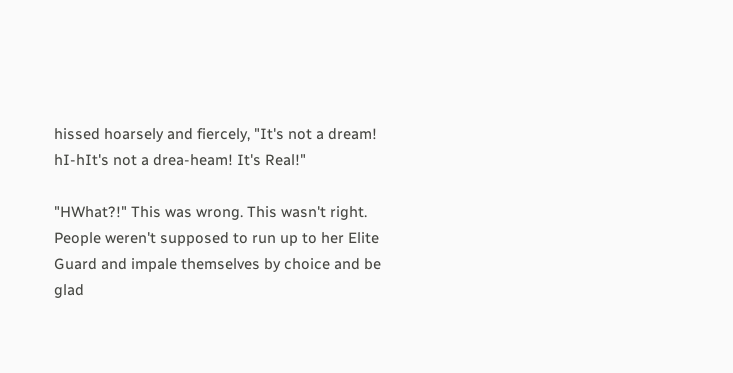hissed hoarsely and fiercely, "It's not a dream! hI-hIt's not a drea-heam! It's Real!"

"HWhat?!" This was wrong. This wasn't right. People weren't supposed to run up to her Elite Guard and impale themselves by choice and be glad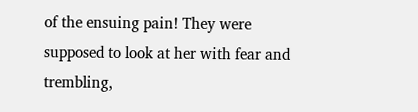of the ensuing pain! They were supposed to look at her with fear and trembling,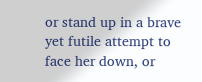or stand up in a brave yet futile attempt to face her down, or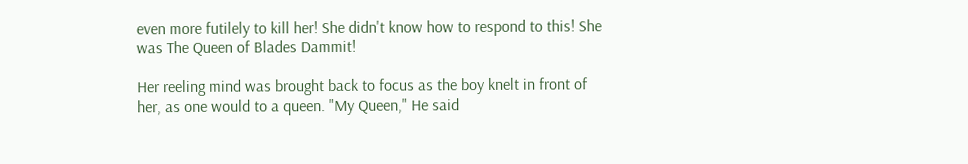even more futilely to kill her! She didn't know how to respond to this! She was The Queen of Blades Dammit!

Her reeling mind was brought back to focus as the boy knelt in front of her, as one would to a queen. "My Queen," He said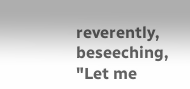reverently, beseeching, "Let me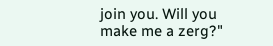join you. Will you make me a zerg?"